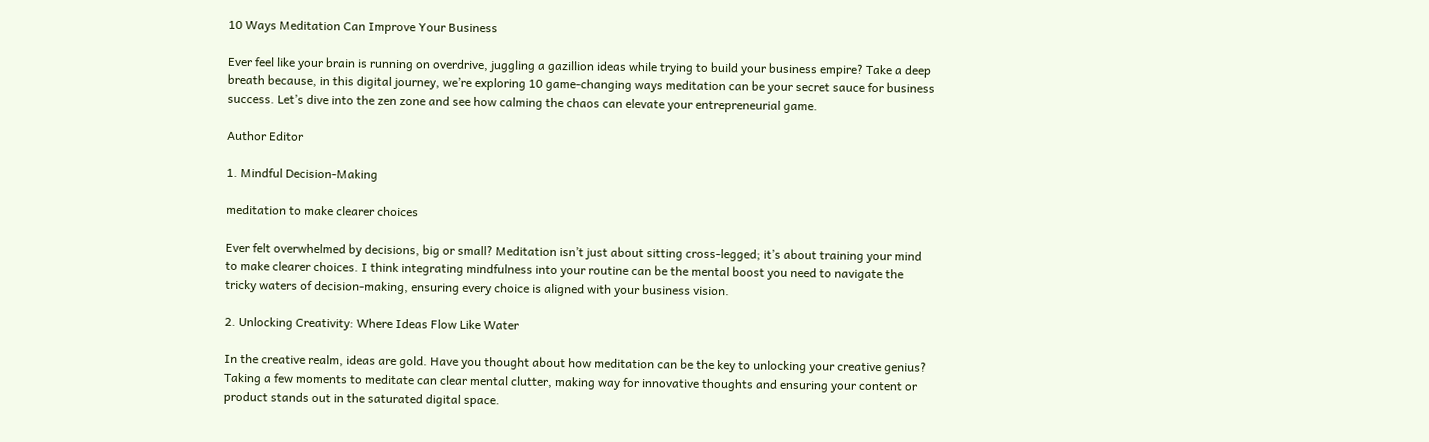10 Ways Meditation Can Improve Your Business

Ever feel like your brain is running on overdrive, juggling a gazillion ideas while trying to build your business empire? Take a deep breath because, in this digital journey, we’re exploring 10 game-changing ways meditation can be your secret sauce for business success. Let’s dive into the zen zone and see how calming the chaos can elevate your entrepreneurial game.

Author Editor

1. Mindful Decision-Making

meditation to make clearer choices

Ever felt overwhelmed by decisions, big or small? Meditation isn’t just about sitting cross-legged; it’s about training your mind to make clearer choices. I think integrating mindfulness into your routine can be the mental boost you need to navigate the tricky waters of decision-making, ensuring every choice is aligned with your business vision.

2. Unlocking Creativity: Where Ideas Flow Like Water

In the creative realm, ideas are gold. Have you thought about how meditation can be the key to unlocking your creative genius? Taking a few moments to meditate can clear mental clutter, making way for innovative thoughts and ensuring your content or product stands out in the saturated digital space.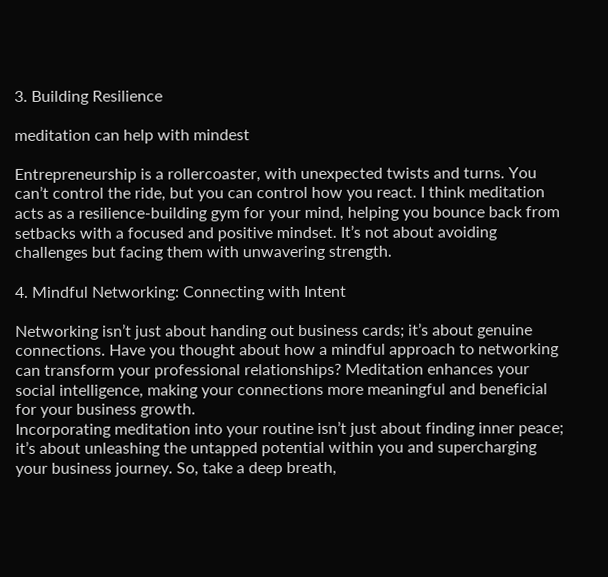3. Building Resilience

meditation can help with mindest

Entrepreneurship is a rollercoaster, with unexpected twists and turns. You can’t control the ride, but you can control how you react. I think meditation acts as a resilience-building gym for your mind, helping you bounce back from setbacks with a focused and positive mindset. It’s not about avoiding challenges but facing them with unwavering strength.

4. Mindful Networking: Connecting with Intent

Networking isn’t just about handing out business cards; it’s about genuine connections. Have you thought about how a mindful approach to networking can transform your professional relationships? Meditation enhances your social intelligence, making your connections more meaningful and beneficial for your business growth.
Incorporating meditation into your routine isn’t just about finding inner peace; it’s about unleashing the untapped potential within you and supercharging your business journey. So, take a deep breath,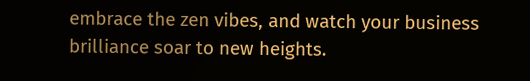embrace the zen vibes, and watch your business brilliance soar to new heights.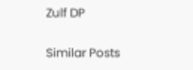Zulf DP

Similar Posts